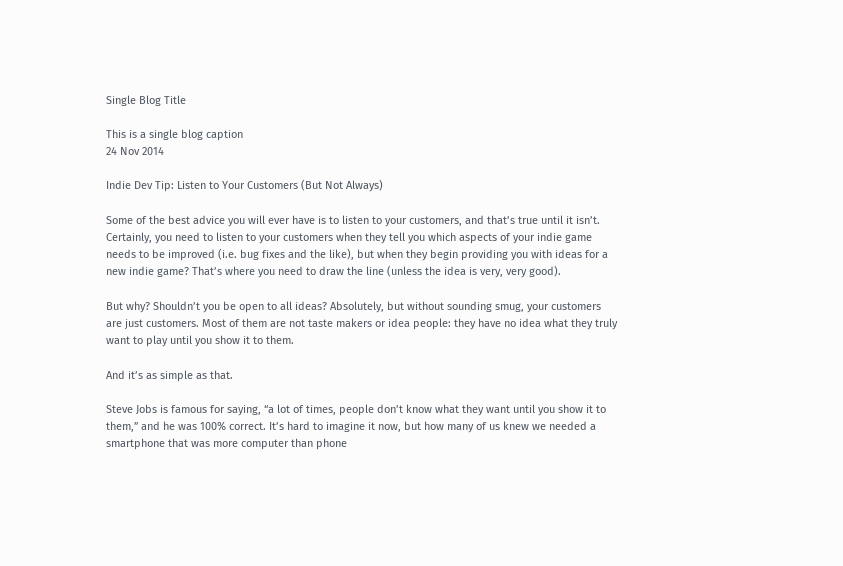Single Blog Title

This is a single blog caption
24 Nov 2014

Indie Dev Tip: Listen to Your Customers (But Not Always)

Some of the best advice you will ever have is to listen to your customers, and that’s true until it isn’t. Certainly, you need to listen to your customers when they tell you which aspects of your indie game needs to be improved (i.e. bug fixes and the like), but when they begin providing you with ideas for a new indie game? That’s where you need to draw the line (unless the idea is very, very good).

But why? Shouldn’t you be open to all ideas? Absolutely, but without sounding smug, your customers are just customers. Most of them are not taste makers or idea people: they have no idea what they truly want to play until you show it to them.

And it’s as simple as that.

Steve Jobs is famous for saying, “a lot of times, people don’t know what they want until you show it to them,” and he was 100% correct. It’s hard to imagine it now, but how many of us knew we needed a smartphone that was more computer than phone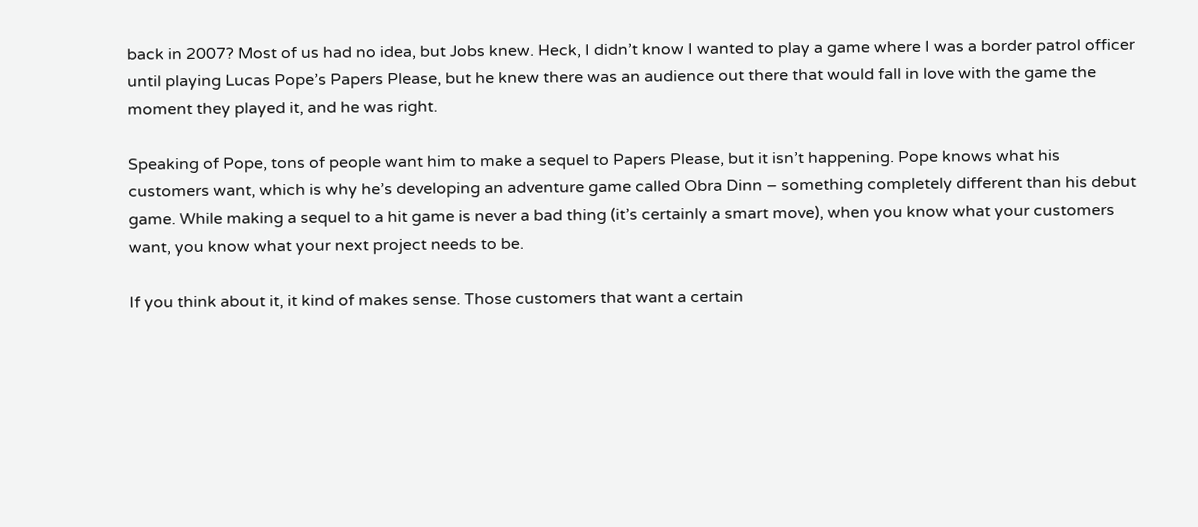back in 2007? Most of us had no idea, but Jobs knew. Heck, I didn’t know I wanted to play a game where I was a border patrol officer until playing Lucas Pope’s Papers Please, but he knew there was an audience out there that would fall in love with the game the moment they played it, and he was right.

Speaking of Pope, tons of people want him to make a sequel to Papers Please, but it isn’t happening. Pope knows what his customers want, which is why he’s developing an adventure game called Obra Dinn – something completely different than his debut game. While making a sequel to a hit game is never a bad thing (it’s certainly a smart move), when you know what your customers want, you know what your next project needs to be.

If you think about it, it kind of makes sense. Those customers that want a certain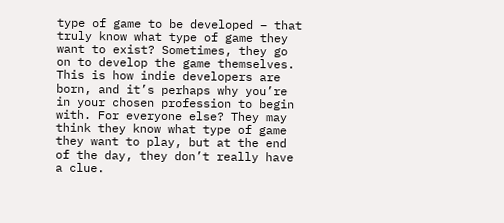type of game to be developed – that truly know what type of game they want to exist? Sometimes, they go on to develop the game themselves. This is how indie developers are born, and it’s perhaps why you’re in your chosen profession to begin with. For everyone else? They may think they know what type of game they want to play, but at the end of the day, they don’t really have a clue.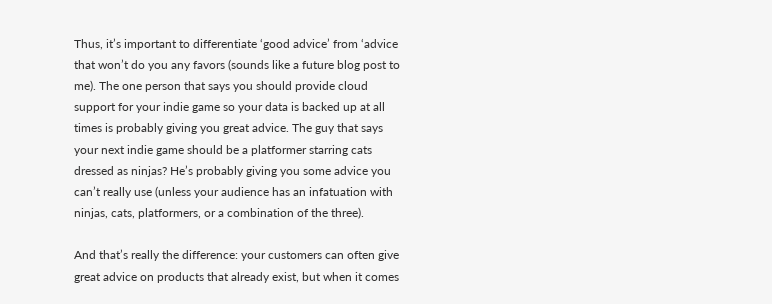Thus, it’s important to differentiate ‘good advice’ from ‘advice that won’t do you any favors (sounds like a future blog post to me). The one person that says you should provide cloud support for your indie game so your data is backed up at all times is probably giving you great advice. The guy that says your next indie game should be a platformer starring cats dressed as ninjas? He’s probably giving you some advice you can’t really use (unless your audience has an infatuation with ninjas, cats, platformers, or a combination of the three).

And that’s really the difference: your customers can often give great advice on products that already exist, but when it comes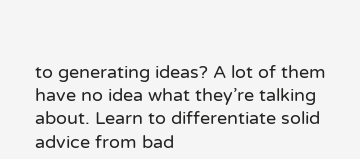to generating ideas? A lot of them have no idea what they’re talking about. Learn to differentiate solid advice from bad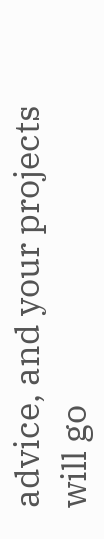advice, and your projects will go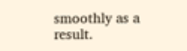smoothly as a result.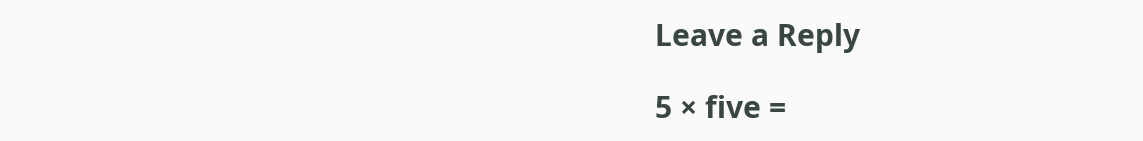Leave a Reply

5 × five =